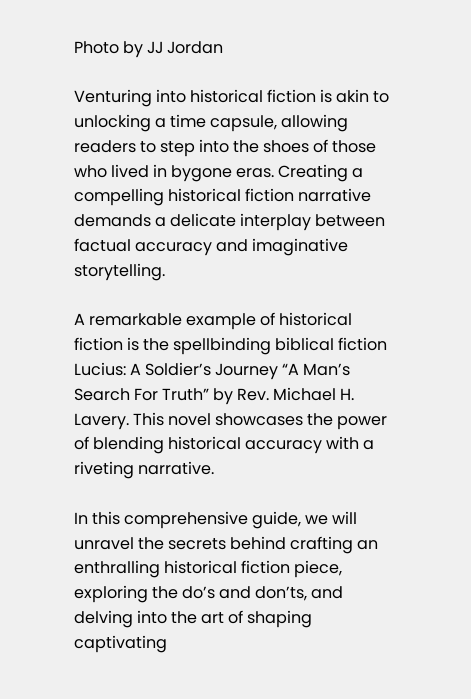Photo by JJ Jordan

Venturing into historical fiction is akin to unlocking a time capsule, allowing readers to step into the shoes of those who lived in bygone eras. Creating a compelling historical fiction narrative demands a delicate interplay between factual accuracy and imaginative storytelling.

A remarkable example of historical fiction is the spellbinding biblical fiction Lucius: A Soldier’s Journey “A Man’s Search For Truth” by Rev. Michael H. Lavery. This novel showcases the power of blending historical accuracy with a riveting narrative.

In this comprehensive guide, we will unravel the secrets behind crafting an enthralling historical fiction piece, exploring the do’s and don’ts, and delving into the art of shaping captivating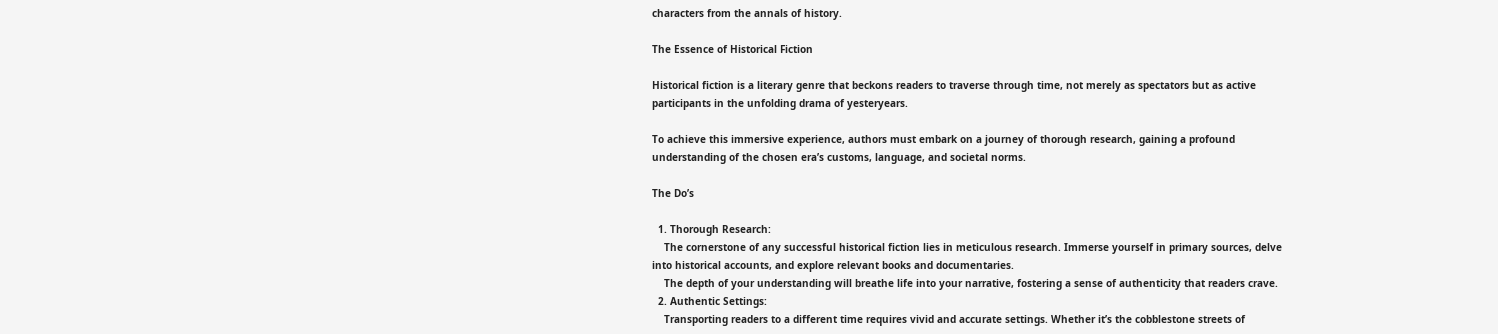characters from the annals of history.

The Essence of Historical Fiction

Historical fiction is a literary genre that beckons readers to traverse through time, not merely as spectators but as active participants in the unfolding drama of yesteryears.

To achieve this immersive experience, authors must embark on a journey of thorough research, gaining a profound understanding of the chosen era’s customs, language, and societal norms.

The Do’s

  1. Thorough Research:
    The cornerstone of any successful historical fiction lies in meticulous research. Immerse yourself in primary sources, delve into historical accounts, and explore relevant books and documentaries.
    The depth of your understanding will breathe life into your narrative, fostering a sense of authenticity that readers crave.
  2. Authentic Settings:
    Transporting readers to a different time requires vivid and accurate settings. Whether it’s the cobblestone streets of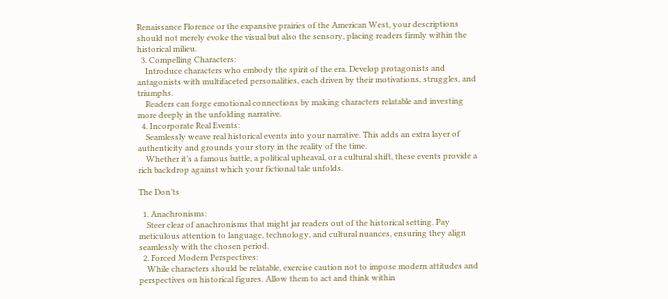Renaissance Florence or the expansive prairies of the American West, your descriptions should not merely evoke the visual but also the sensory, placing readers firmly within the historical milieu.
  3. Compelling Characters:
    Introduce characters who embody the spirit of the era. Develop protagonists and antagonists with multifaceted personalities, each driven by their motivations, struggles, and triumphs.
    Readers can forge emotional connections by making characters relatable and investing more deeply in the unfolding narrative.
  4. Incorporate Real Events:
    Seamlessly weave real historical events into your narrative. This adds an extra layer of authenticity and grounds your story in the reality of the time.
    Whether it’s a famous battle, a political upheaval, or a cultural shift, these events provide a rich backdrop against which your fictional tale unfolds.

The Don’ts

  1. Anachronisms:
    Steer clear of anachronisms that might jar readers out of the historical setting. Pay meticulous attention to language, technology, and cultural nuances, ensuring they align seamlessly with the chosen period.
  2. Forced Modern Perspectives:
    While characters should be relatable, exercise caution not to impose modern attitudes and perspectives on historical figures. Allow them to act and think within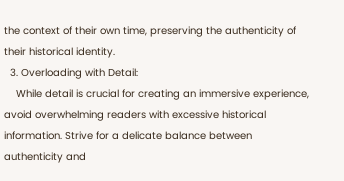the context of their own time, preserving the authenticity of their historical identity.
  3. Overloading with Detail:
    While detail is crucial for creating an immersive experience, avoid overwhelming readers with excessive historical information. Strive for a delicate balance between authenticity and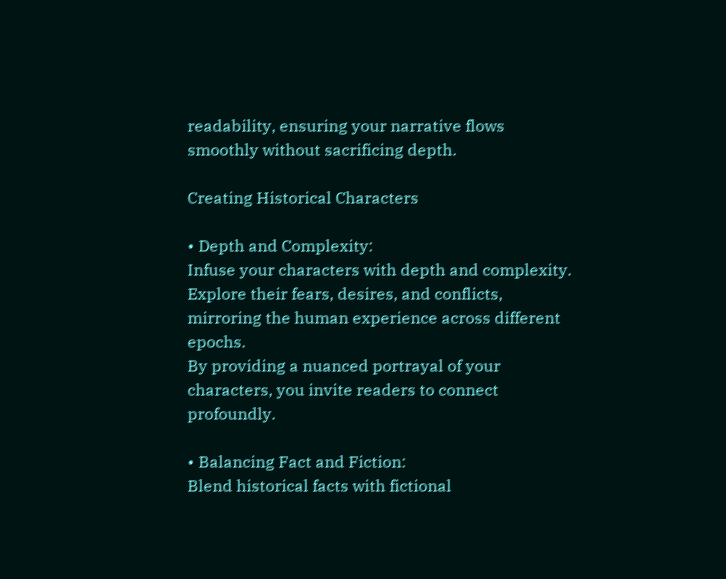readability, ensuring your narrative flows smoothly without sacrificing depth.

Creating Historical Characters

• Depth and Complexity:
Infuse your characters with depth and complexity. Explore their fears, desires, and conflicts, mirroring the human experience across different epochs.
By providing a nuanced portrayal of your characters, you invite readers to connect profoundly.

• Balancing Fact and Fiction:
Blend historical facts with fictional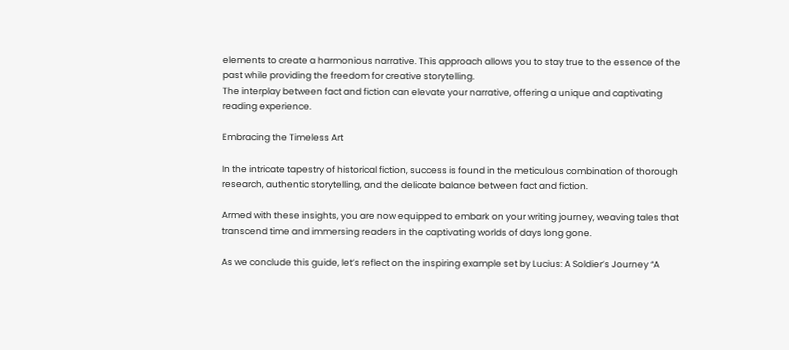elements to create a harmonious narrative. This approach allows you to stay true to the essence of the past while providing the freedom for creative storytelling.
The interplay between fact and fiction can elevate your narrative, offering a unique and captivating reading experience.

Embracing the Timeless Art

In the intricate tapestry of historical fiction, success is found in the meticulous combination of thorough research, authentic storytelling, and the delicate balance between fact and fiction.

Armed with these insights, you are now equipped to embark on your writing journey, weaving tales that transcend time and immersing readers in the captivating worlds of days long gone.

As we conclude this guide, let’s reflect on the inspiring example set by Lucius: A Soldier’s Journey “A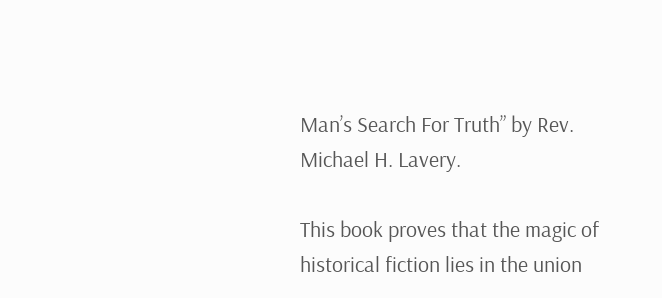Man’s Search For Truth” by Rev. Michael H. Lavery.

This book proves that the magic of historical fiction lies in the union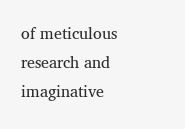of meticulous research and imaginative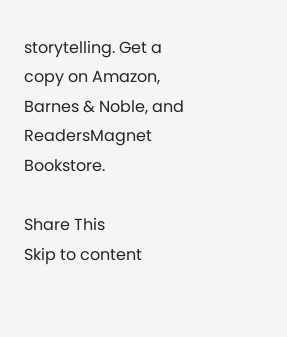storytelling. Get a copy on Amazon, Barnes & Noble, and ReadersMagnet Bookstore.

Share This
Skip to content